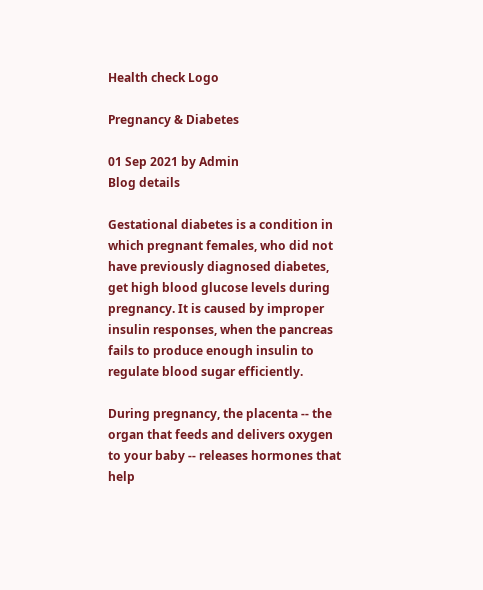Health check Logo

Pregnancy & Diabetes

01 Sep 2021 by Admin
Blog details

Gestational diabetes is a condition in which pregnant females, who did not have previously diagnosed diabetes, get high blood glucose levels during pregnancy. It is caused by improper insulin responses, when the pancreas fails to produce enough insulin to regulate blood sugar efficiently.

During pregnancy, the placenta -- the organ that feeds and delivers oxygen to your baby -- releases hormones that help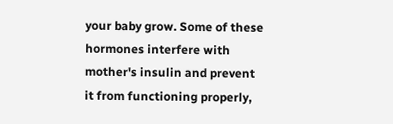your baby grow. Some of these hormones interfere with mother's insulin and prevent it from functioning properly,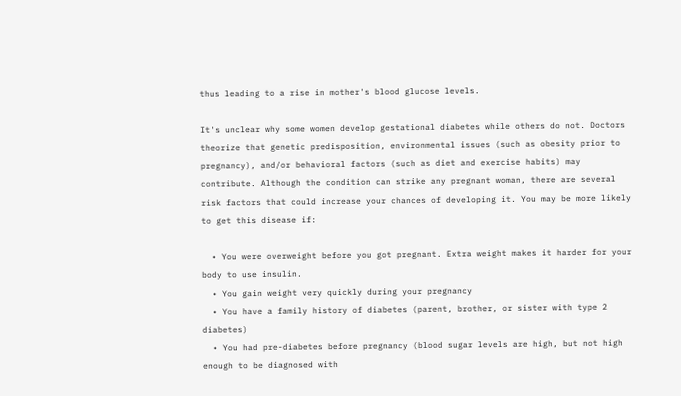thus leading to a rise in mother's blood glucose levels.

It's unclear why some women develop gestational diabetes while others do not. Doctors theorize that genetic predisposition, environmental issues (such as obesity prior to pregnancy), and/or behavioral factors (such as diet and exercise habits) may contribute. Although the condition can strike any pregnant woman, there are several risk factors that could increase your chances of developing it. You may be more likely to get this disease if:

  • You were overweight before you got pregnant. Extra weight makes it harder for your body to use insulin.
  • You gain weight very quickly during your pregnancy
  • You have a family history of diabetes (parent, brother, or sister with type 2 diabetes)
  • You had pre-diabetes before pregnancy (blood sugar levels are high, but not high enough to be diagnosed with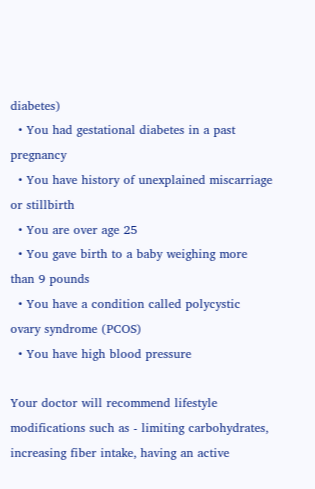diabetes)
  • You had gestational diabetes in a past pregnancy
  • You have history of unexplained miscarriage or stillbirth
  • You are over age 25
  • You gave birth to a baby weighing more than 9 pounds
  • You have a condition called polycystic ovary syndrome (PCOS)
  • You have high blood pressure

Your doctor will recommend lifestyle modifications such as - limiting carbohydrates, increasing fiber intake, having an active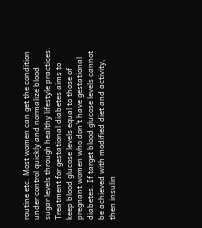routine etc. Most women can get the condition under control quickly and normalize blood sugar levels through healthy lifestyle practices. Treatment for gestational diabetes aims to keep blood glucose levels equal to those of pregnant women who don't have gestational diabetes. If target blood glucose levels cannot be achieved with modified diet and activity, then insulin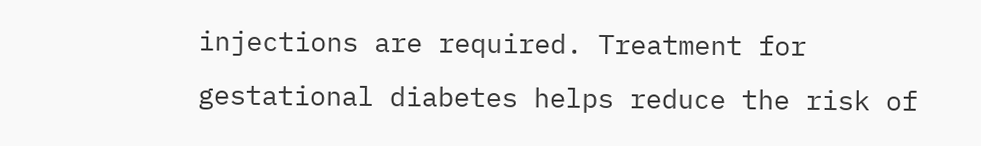injections are required. Treatment for gestational diabetes helps reduce the risk of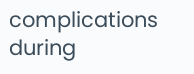complications during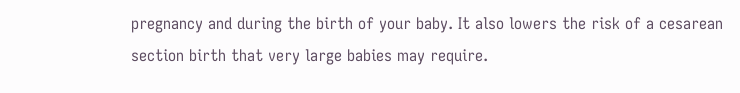pregnancy and during the birth of your baby. It also lowers the risk of a cesarean section birth that very large babies may require.